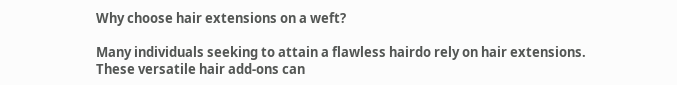Why choose hair extensions on a weft?

Many individuals seeking to attain a flawless hairdo rely on hair extensions. These versatile hair add-ons can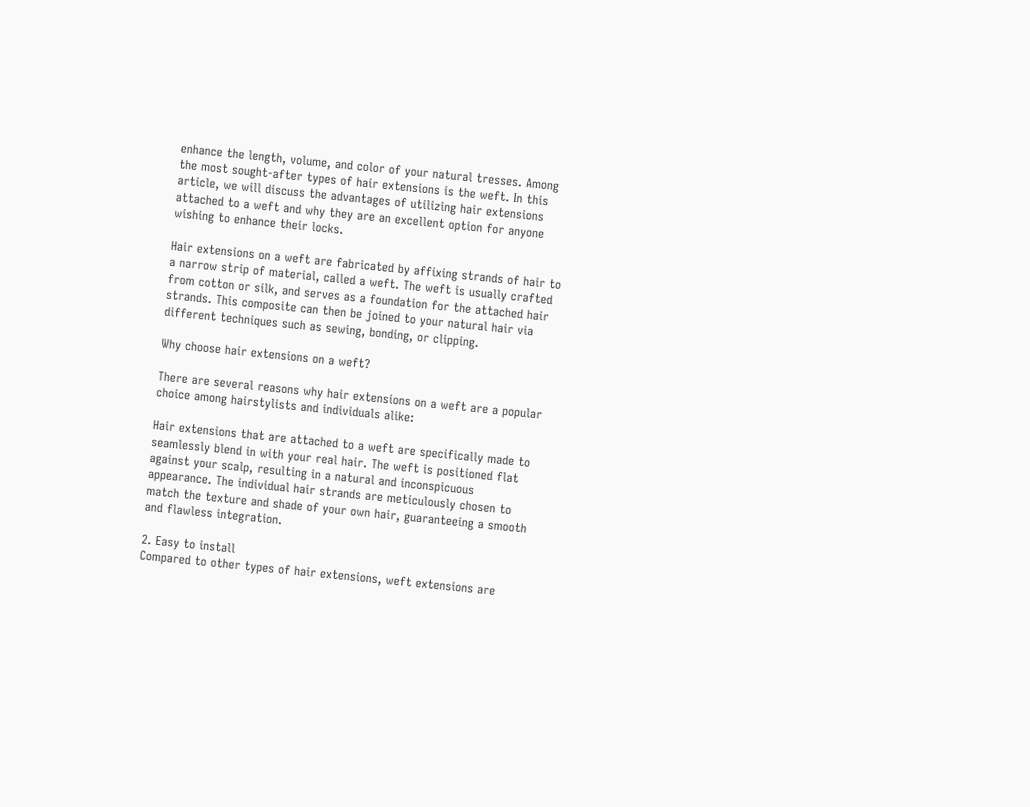enhance the length, volume, and color of your natural tresses. Among the most sought-after types of hair extensions is the weft. In this article, we will discuss the advantages of utilizing hair extensions attached to a weft and why they are an excellent option for anyone wishing to enhance their locks.

Hair extensions on a weft are fabricated by affixing strands of hair to a narrow strip of material, called a weft. The weft is usually crafted from cotton or silk, and serves as a foundation for the attached hair strands. This composite can then be joined to your natural hair via different techniques such as sewing, bonding, or clipping.

Why choose hair extensions on a weft?

There are several reasons why hair extensions on a weft are a popular choice among hairstylists and individuals alike:

Hair extensions that are attached to a weft are specifically made to seamlessly blend in with your real hair. The weft is positioned flat against your scalp, resulting in a natural and inconspicuous appearance. The individual hair strands are meticulously chosen to match the texture and shade of your own hair, guaranteeing a smooth and flawless integration.

2. Easy to install
Compared to other types of hair extensions, weft extensions are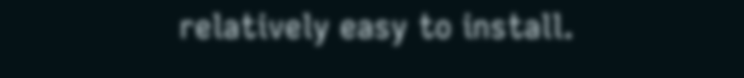relatively easy to install.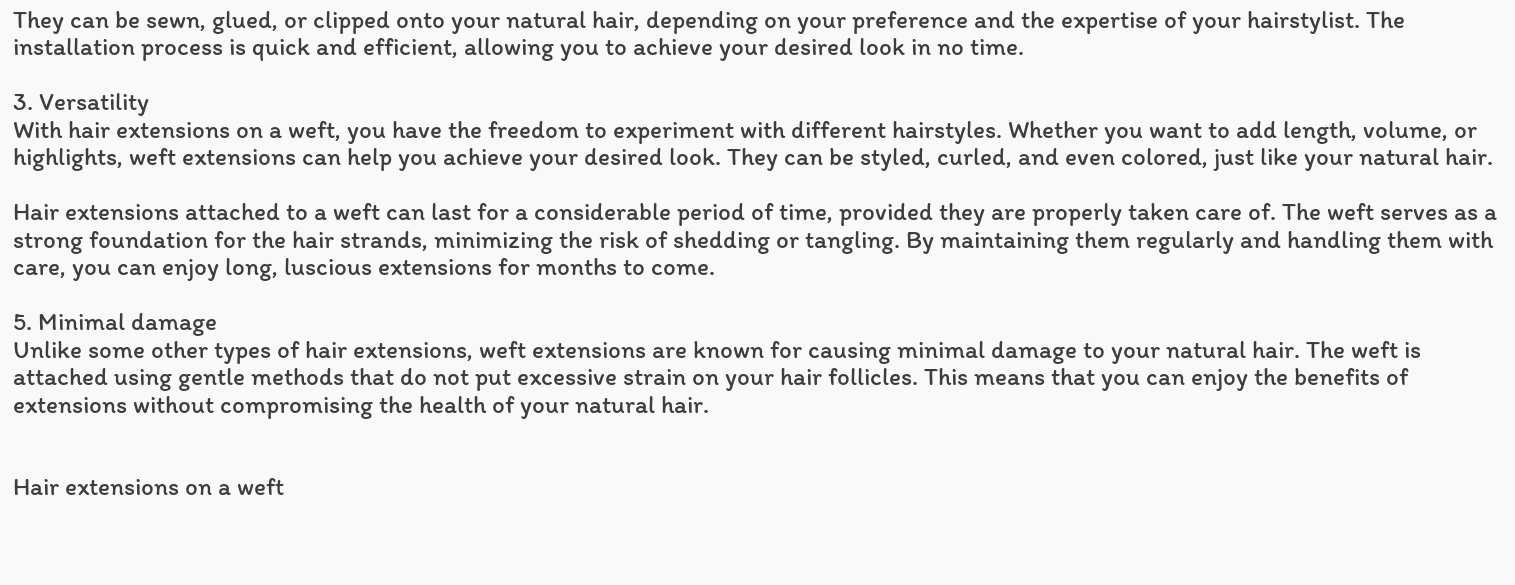They can be sewn, glued, or clipped onto your natural hair, depending on your preference and the expertise of your hairstylist. The installation process is quick and efficient, allowing you to achieve your desired look in no time.

3. Versatility
With hair extensions on a weft, you have the freedom to experiment with different hairstyles. Whether you want to add length, volume, or highlights, weft extensions can help you achieve your desired look. They can be styled, curled, and even colored, just like your natural hair.

Hair extensions attached to a weft can last for a considerable period of time, provided they are properly taken care of. The weft serves as a strong foundation for the hair strands, minimizing the risk of shedding or tangling. By maintaining them regularly and handling them with care, you can enjoy long, luscious extensions for months to come.

5. Minimal damage
Unlike some other types of hair extensions, weft extensions are known for causing minimal damage to your natural hair. The weft is attached using gentle methods that do not put excessive strain on your hair follicles. This means that you can enjoy the benefits of extensions without compromising the health of your natural hair.


Hair extensions on a weft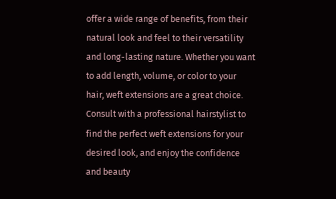offer a wide range of benefits, from their natural look and feel to their versatility and long-lasting nature. Whether you want to add length, volume, or color to your hair, weft extensions are a great choice. Consult with a professional hairstylist to find the perfect weft extensions for your desired look, and enjoy the confidence and beauty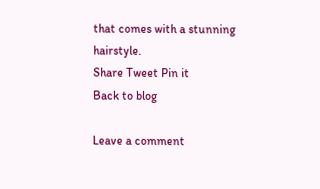that comes with a stunning hairstyle.
Share Tweet Pin it
Back to blog

Leave a comment